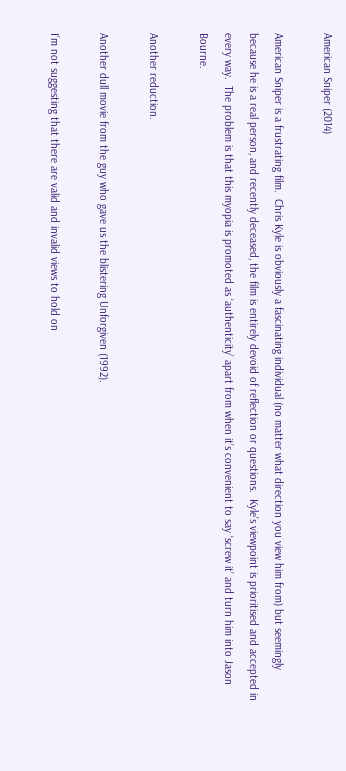American Sniper (2014)

American Sniper is a frustrating film.  Chris Kyle is obviously a fascinating individual (no matter what direction you view him from) but seemingly because he is a real person, and recently deceased, the film is entirely devoid of reflection or questions.  Kyle’s viewpoint is prioritised and accepted in every way.  The problem is that this myopia is promoted as ‘authenticity’ apart from when it’s convenient to say ‘screw it’ and turn him into Jason Bourne.

Another reduction.

Another dull movie from the guy who gave us the blistering Unforgiven (1992).

I’m not suggesting that there are valid and invalid views to hold on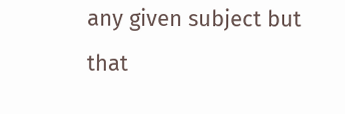any given subject but that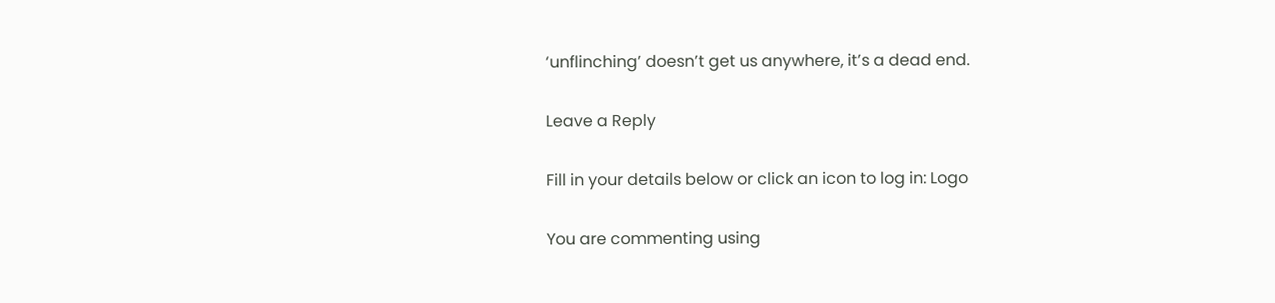‘unflinching’ doesn’t get us anywhere, it’s a dead end.

Leave a Reply

Fill in your details below or click an icon to log in: Logo

You are commenting using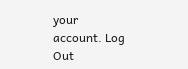your account. Log Out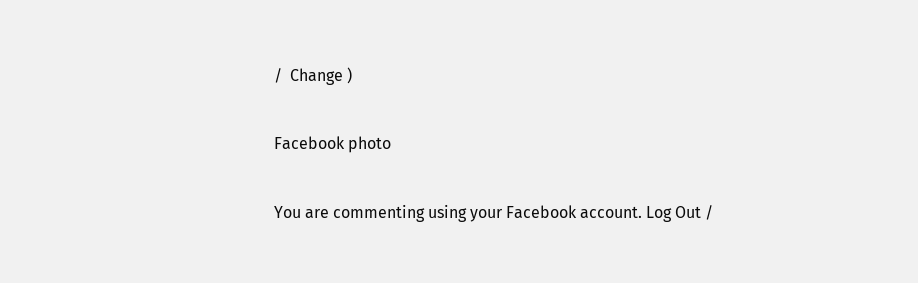/  Change )

Facebook photo

You are commenting using your Facebook account. Log Out /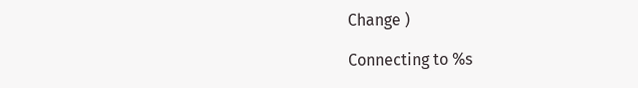Change )

Connecting to %s